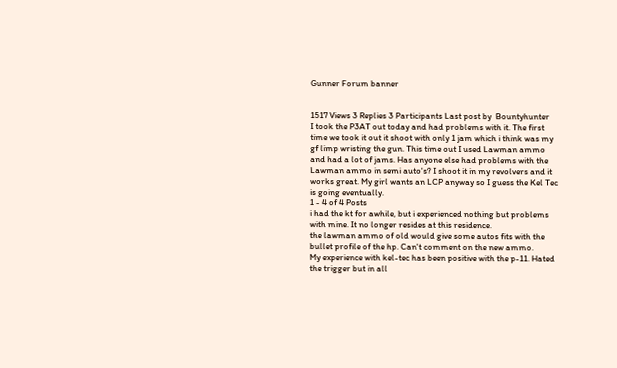Gunner Forum banner


1517 Views 3 Replies 3 Participants Last post by  Bountyhunter
I took the P3AT out today and had problems with it. The first time we took it out it shoot with only 1 jam which i think was my gf limp wristing the gun. This time out I used Lawman ammo and had a lot of jams. Has anyone else had problems with the Lawman ammo in semi auto's? I shoot it in my revolvers and it works great. My girl wants an LCP anyway so I guess the Kel Tec is going eventually.
1 - 4 of 4 Posts
i had the kt for awhile, but i experienced nothing but problems with mine. It no longer resides at this residence.
the lawman ammo of old would give some autos fits with the bullet profile of the hp. Can't comment on the new ammo.
My experience with kel-tec has been positive with the p-11. Hated the trigger but in all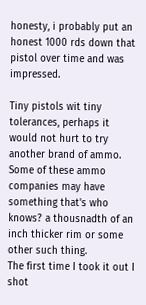honesty, i probably put an honest 1000 rds down that pistol over time and was impressed.

Tiny pistols wit tiny tolerances, perhaps it would not hurt to try another brand of ammo. Some of these ammo companies may have something that's who knows? a thousnadth of an inch thicker rim or some other such thing.
The first time I took it out I shot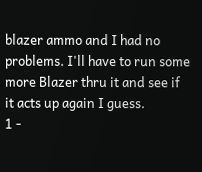blazer ammo and I had no problems. I'll have to run some more Blazer thru it and see if it acts up again I guess.
1 -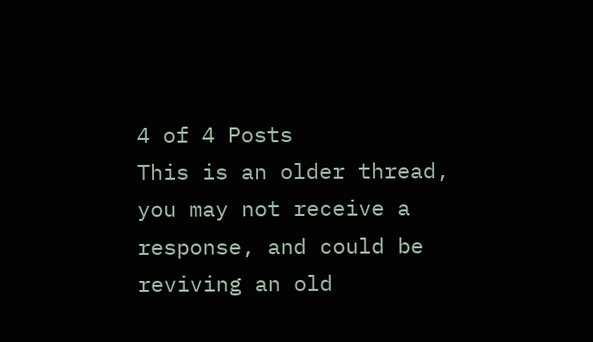4 of 4 Posts
This is an older thread, you may not receive a response, and could be reviving an old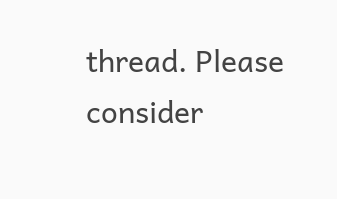thread. Please consider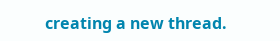creating a new thread.